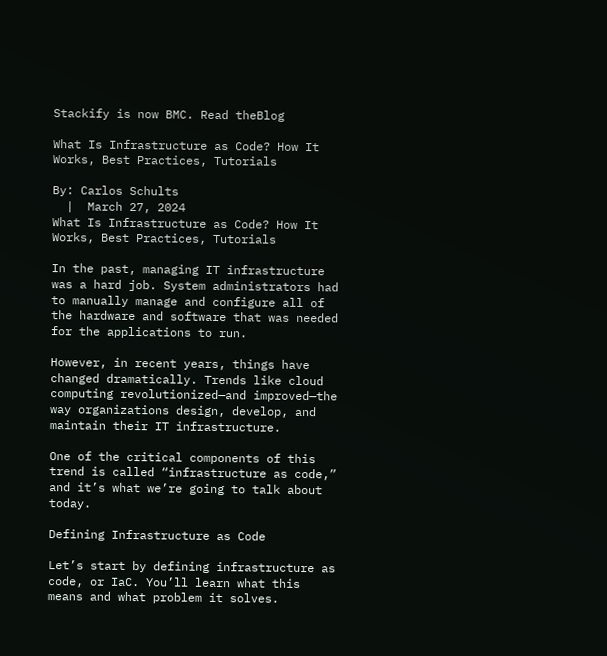Stackify is now BMC. Read theBlog

What Is Infrastructure as Code? How It Works, Best Practices, Tutorials

By: Carlos Schults
  |  March 27, 2024
What Is Infrastructure as Code? How It Works, Best Practices, Tutorials

In the past, managing IT infrastructure was a hard job. System administrators had to manually manage and configure all of the hardware and software that was needed for the applications to run.

However, in recent years, things have changed dramatically. Trends like cloud computing revolutionized—and improved—the way organizations design, develop, and maintain their IT infrastructure.

One of the critical components of this trend is called “infrastructure as code,” and it’s what we’re going to talk about today.

Defining Infrastructure as Code

Let’s start by defining infrastructure as code, or IaC. You’ll learn what this means and what problem it solves.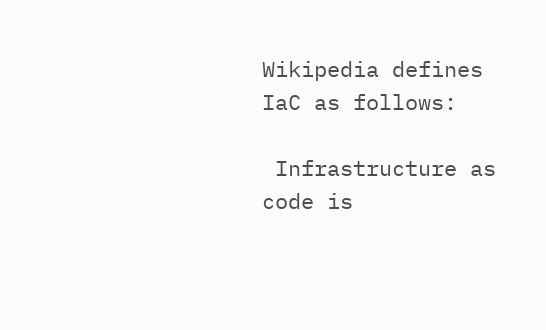Wikipedia defines IaC as follows:

 Infrastructure as code is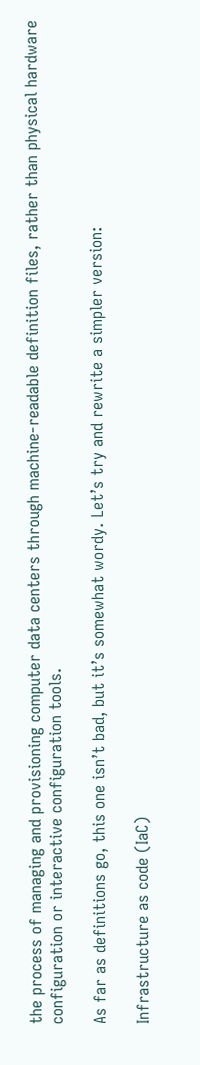the process of managing and provisioning computer data centers through machine-readable definition files, rather than physical hardware configuration or interactive configuration tools.

As far as definitions go, this one isn’t bad, but it’s somewhat wordy. Let’s try and rewrite a simpler version:

Infrastructure as code (IaC)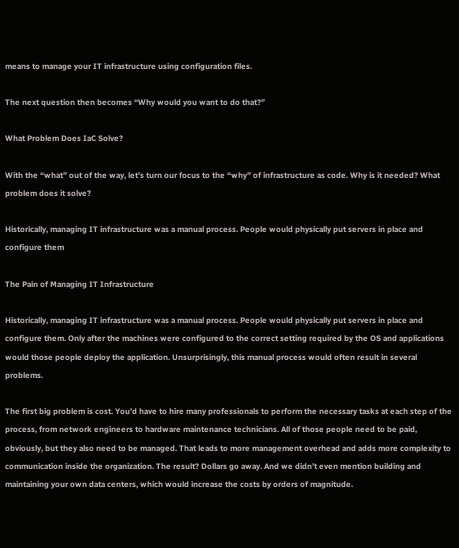means to manage your IT infrastructure using configuration files.

The next question then becomes “Why would you want to do that?”

What Problem Does IaC Solve?

With the “what” out of the way, let’s turn our focus to the “why” of infrastructure as code. Why is it needed? What problem does it solve?

Historically, managing IT infrastructure was a manual process. People would physically put servers in place and configure them

The Pain of Managing IT Infrastructure

Historically, managing IT infrastructure was a manual process. People would physically put servers in place and configure them. Only after the machines were configured to the correct setting required by the OS and applications would those people deploy the application. Unsurprisingly, this manual process would often result in several problems.

The first big problem is cost. You’d have to hire many professionals to perform the necessary tasks at each step of the process, from network engineers to hardware maintenance technicians. All of those people need to be paid, obviously, but they also need to be managed. That leads to more management overhead and adds more complexity to communication inside the organization. The result? Dollars go away. And we didn’t even mention building and maintaining your own data centers, which would increase the costs by orders of magnitude.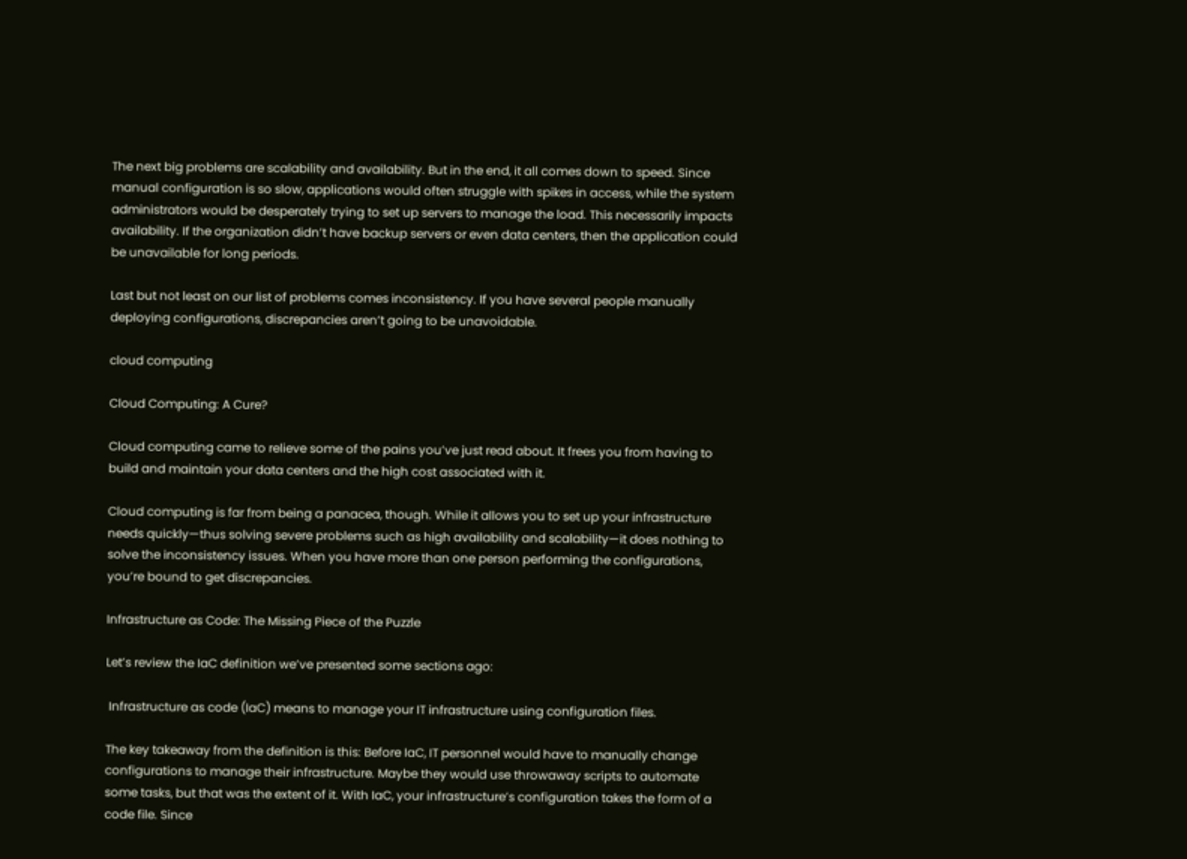The next big problems are scalability and availability. But in the end, it all comes down to speed. Since manual configuration is so slow, applications would often struggle with spikes in access, while the system administrators would be desperately trying to set up servers to manage the load. This necessarily impacts availability. If the organization didn’t have backup servers or even data centers, then the application could be unavailable for long periods.

Last but not least on our list of problems comes inconsistency. If you have several people manually deploying configurations, discrepancies aren’t going to be unavoidable.

cloud computing

Cloud Computing: A Cure?

Cloud computing came to relieve some of the pains you’ve just read about. It frees you from having to build and maintain your data centers and the high cost associated with it.

Cloud computing is far from being a panacea, though. While it allows you to set up your infrastructure needs quickly—thus solving severe problems such as high availability and scalability—it does nothing to solve the inconsistency issues. When you have more than one person performing the configurations, you’re bound to get discrepancies.

Infrastructure as Code: The Missing Piece of the Puzzle

Let’s review the IaC definition we’ve presented some sections ago:

 Infrastructure as code (IaC) means to manage your IT infrastructure using configuration files.

The key takeaway from the definition is this: Before IaC, IT personnel would have to manually change configurations to manage their infrastructure. Maybe they would use throwaway scripts to automate some tasks, but that was the extent of it. With IaC, your infrastructure’s configuration takes the form of a code file. Since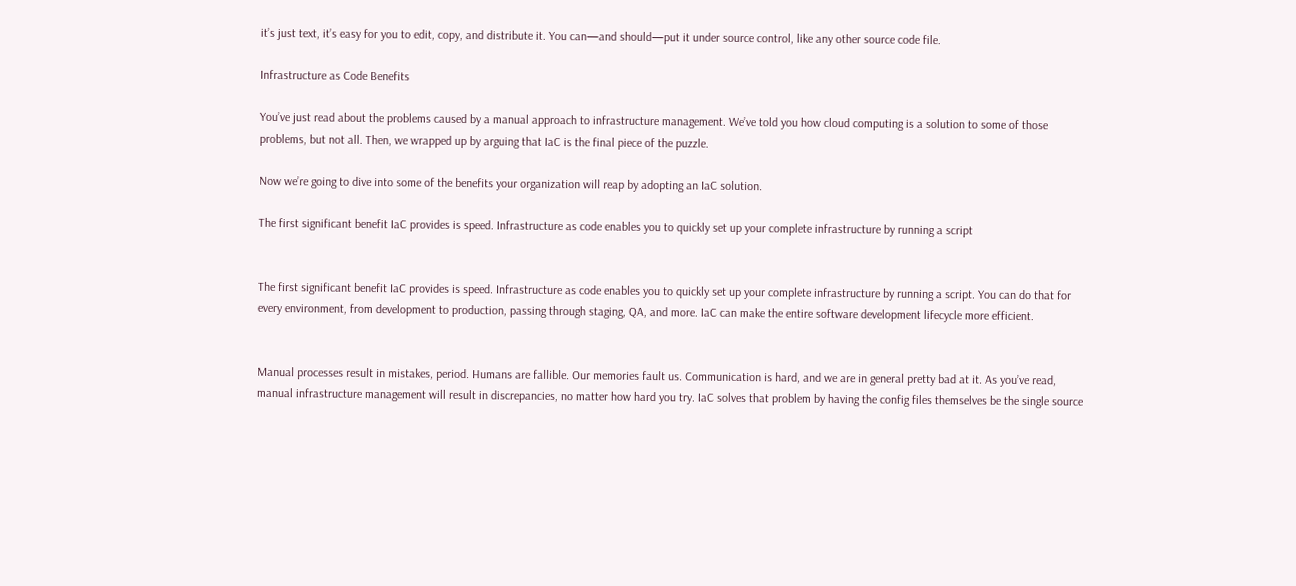it’s just text, it’s easy for you to edit, copy, and distribute it. You can—and should—put it under source control, like any other source code file.

Infrastructure as Code Benefits

You’ve just read about the problems caused by a manual approach to infrastructure management. We’ve told you how cloud computing is a solution to some of those problems, but not all. Then, we wrapped up by arguing that IaC is the final piece of the puzzle.

Now we’re going to dive into some of the benefits your organization will reap by adopting an IaC solution.

The first significant benefit IaC provides is speed. Infrastructure as code enables you to quickly set up your complete infrastructure by running a script


The first significant benefit IaC provides is speed. Infrastructure as code enables you to quickly set up your complete infrastructure by running a script. You can do that for every environment, from development to production, passing through staging, QA, and more. IaC can make the entire software development lifecycle more efficient.


Manual processes result in mistakes, period. Humans are fallible. Our memories fault us. Communication is hard, and we are in general pretty bad at it. As you’ve read, manual infrastructure management will result in discrepancies, no matter how hard you try. IaC solves that problem by having the config files themselves be the single source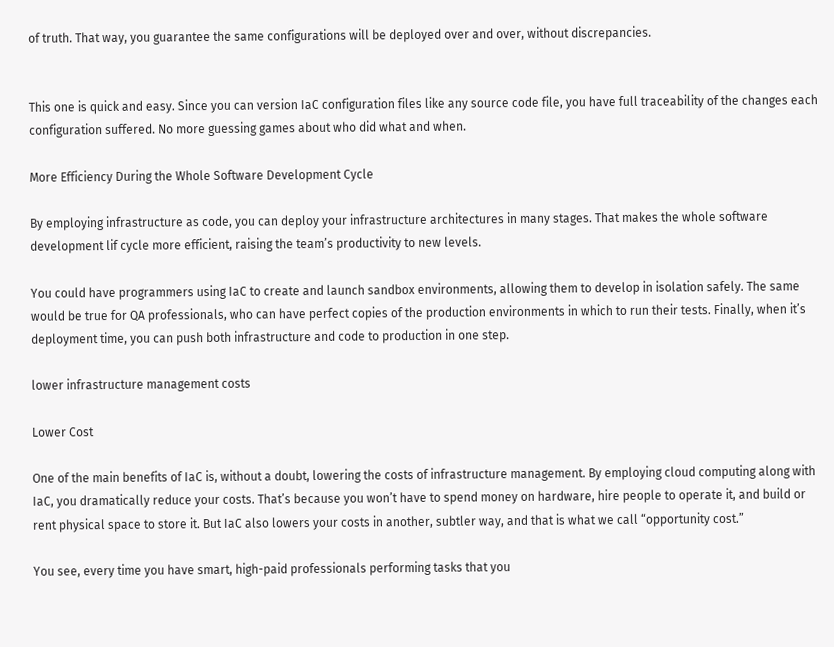of truth. That way, you guarantee the same configurations will be deployed over and over, without discrepancies.


This one is quick and easy. Since you can version IaC configuration files like any source code file, you have full traceability of the changes each configuration suffered. No more guessing games about who did what and when.

More Efficiency During the Whole Software Development Cycle

By employing infrastructure as code, you can deploy your infrastructure architectures in many stages. That makes the whole software development lif cycle more efficient, raising the team’s productivity to new levels.

You could have programmers using IaC to create and launch sandbox environments, allowing them to develop in isolation safely. The same would be true for QA professionals, who can have perfect copies of the production environments in which to run their tests. Finally, when it’s deployment time, you can push both infrastructure and code to production in one step.

lower infrastructure management costs

Lower Cost

One of the main benefits of IaC is, without a doubt, lowering the costs of infrastructure management. By employing cloud computing along with IaC, you dramatically reduce your costs. That’s because you won’t have to spend money on hardware, hire people to operate it, and build or rent physical space to store it. But IaC also lowers your costs in another, subtler way, and that is what we call “opportunity cost.”

You see, every time you have smart, high-paid professionals performing tasks that you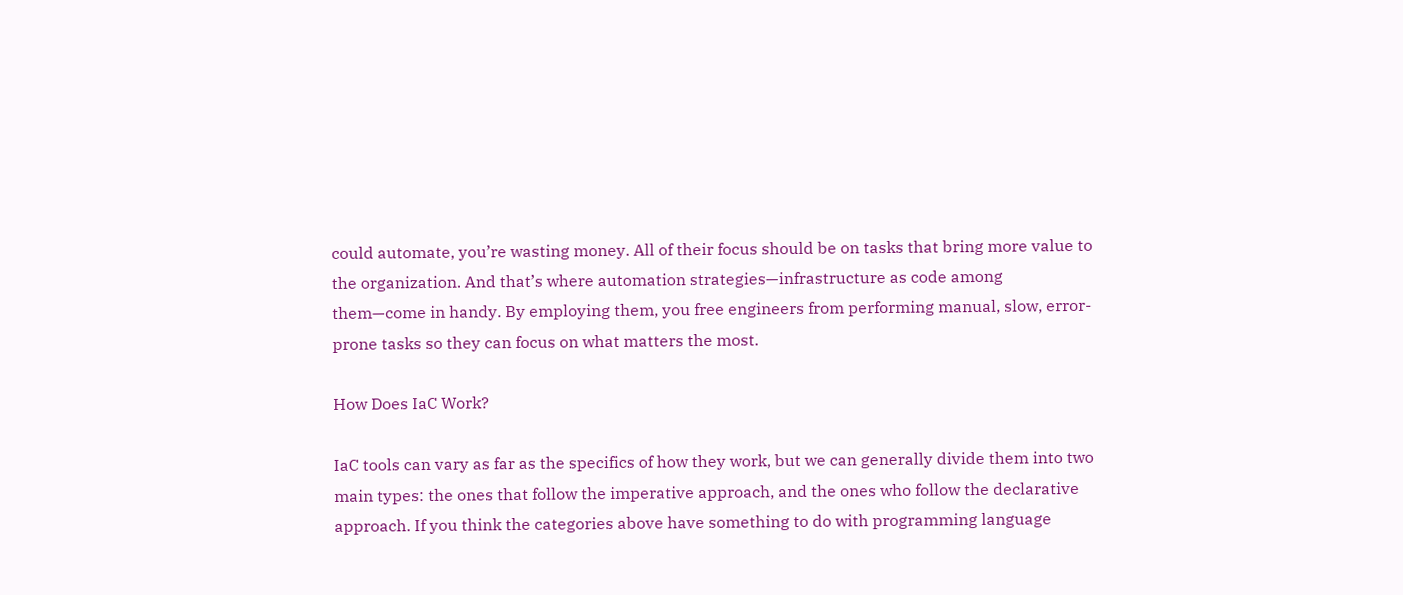could automate, you’re wasting money. All of their focus should be on tasks that bring more value to the organization. And that’s where automation strategies—infrastructure as code among them—come in handy. By employing them, you free engineers from performing manual, slow, error-prone tasks so they can focus on what matters the most.

How Does IaC Work?

IaC tools can vary as far as the specifics of how they work, but we can generally divide them into two main types: the ones that follow the imperative approach, and the ones who follow the declarative approach. If you think the categories above have something to do with programming language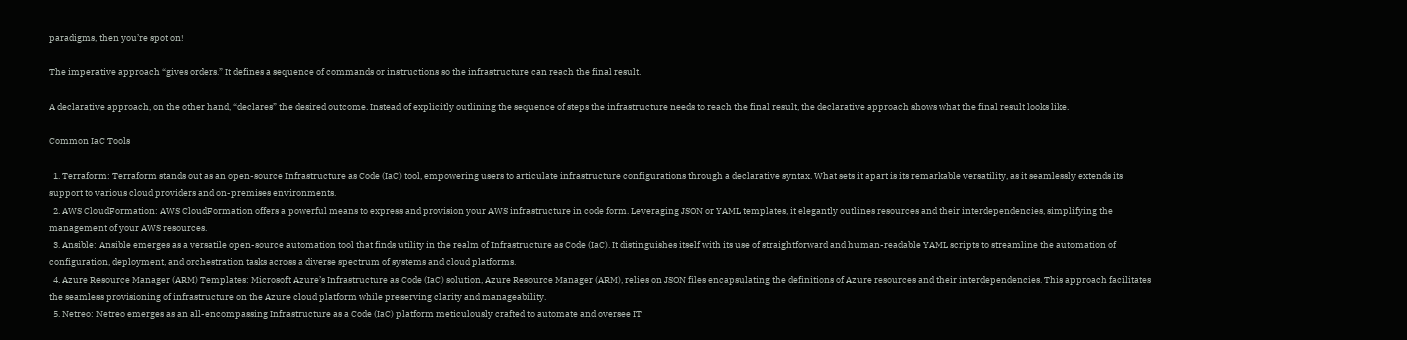paradigms, then you’re spot on!

The imperative approach “gives orders.” It defines a sequence of commands or instructions so the infrastructure can reach the final result.

A declarative approach, on the other hand, “declares” the desired outcome. Instead of explicitly outlining the sequence of steps the infrastructure needs to reach the final result, the declarative approach shows what the final result looks like.

Common IaC Tools

  1. Terraform: Terraform stands out as an open-source Infrastructure as Code (IaC) tool, empowering users to articulate infrastructure configurations through a declarative syntax. What sets it apart is its remarkable versatility, as it seamlessly extends its support to various cloud providers and on-premises environments.
  2. AWS CloudFormation: AWS CloudFormation offers a powerful means to express and provision your AWS infrastructure in code form. Leveraging JSON or YAML templates, it elegantly outlines resources and their interdependencies, simplifying the management of your AWS resources.
  3. Ansible: Ansible emerges as a versatile open-source automation tool that finds utility in the realm of Infrastructure as Code (IaC). It distinguishes itself with its use of straightforward and human-readable YAML scripts to streamline the automation of configuration, deployment, and orchestration tasks across a diverse spectrum of systems and cloud platforms.
  4. Azure Resource Manager (ARM) Templates: Microsoft Azure’s Infrastructure as Code (IaC) solution, Azure Resource Manager (ARM), relies on JSON files encapsulating the definitions of Azure resources and their interdependencies. This approach facilitates the seamless provisioning of infrastructure on the Azure cloud platform while preserving clarity and manageability.
  5. Netreo: Netreo emerges as an all-encompassing Infrastructure as a Code (IaC) platform meticulously crafted to automate and oversee IT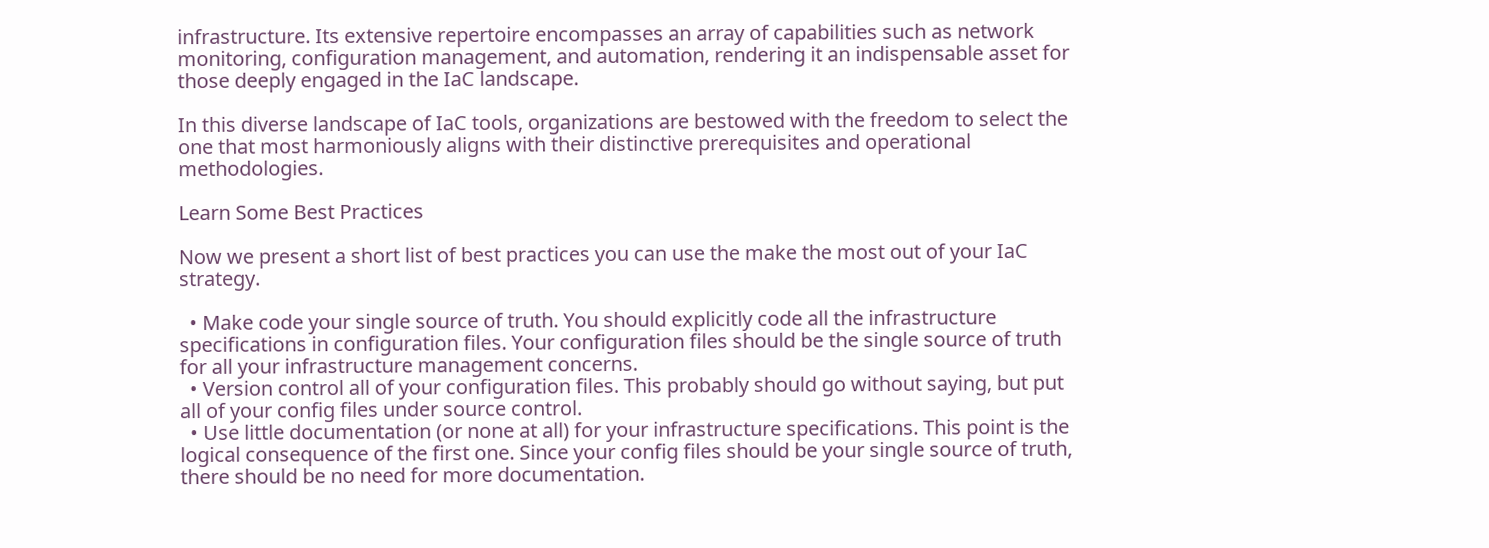infrastructure. Its extensive repertoire encompasses an array of capabilities such as network monitoring, configuration management, and automation, rendering it an indispensable asset for those deeply engaged in the IaC landscape.

In this diverse landscape of IaC tools, organizations are bestowed with the freedom to select the one that most harmoniously aligns with their distinctive prerequisites and operational methodologies.

Learn Some Best Practices

Now we present a short list of best practices you can use the make the most out of your IaC strategy.

  • Make code your single source of truth. You should explicitly code all the infrastructure specifications in configuration files. Your configuration files should be the single source of truth for all your infrastructure management concerns.
  • Version control all of your configuration files. This probably should go without saying, but put all of your config files under source control.
  • Use little documentation (or none at all) for your infrastructure specifications. This point is the logical consequence of the first one. Since your config files should be your single source of truth, there should be no need for more documentation.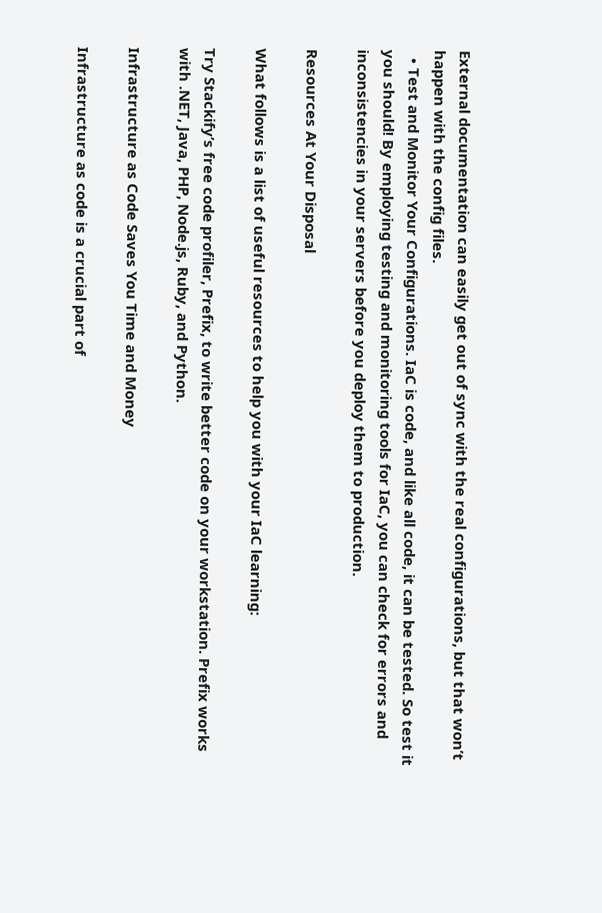External documentation can easily get out of sync with the real configurations, but that won’t happen with the config files.
  • Test and Monitor Your Configurations. IaC is code, and like all code, it can be tested. So test it you should! By employing testing and monitoring tools for IaC, you can check for errors and inconsistencies in your servers before you deploy them to production.

Resources At Your Disposal

What follows is a list of useful resources to help you with your IaC learning:

Try Stackify’s free code profiler, Prefix, to write better code on your workstation. Prefix works with .NET, Java, PHP, Node.js, Ruby, and Python.

Infrastructure as Code Saves You Time and Money

Infrastructure as code is a crucial part of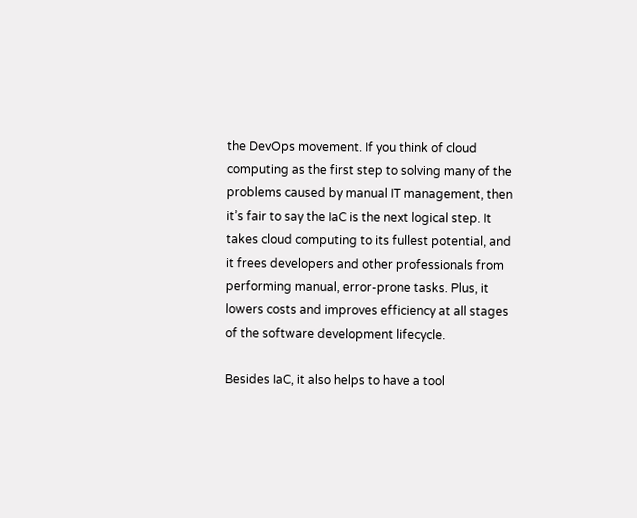the DevOps movement. If you think of cloud computing as the first step to solving many of the problems caused by manual IT management, then it’s fair to say the IaC is the next logical step. It takes cloud computing to its fullest potential, and it frees developers and other professionals from performing manual, error-prone tasks. Plus, it lowers costs and improves efficiency at all stages of the software development lifecycle.

Besides IaC, it also helps to have a tool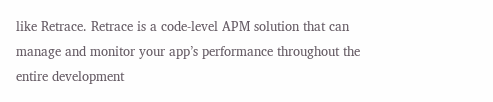like Retrace. Retrace is a code-level APM solution that can manage and monitor your app’s performance throughout the entire development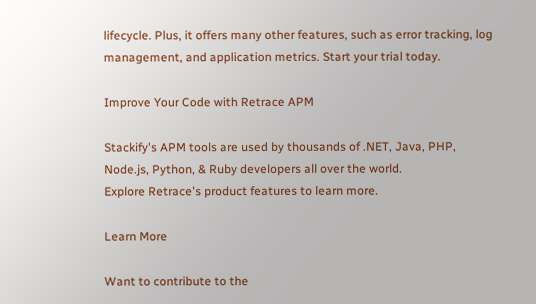lifecycle. Plus, it offers many other features, such as error tracking, log management, and application metrics. Start your trial today.

Improve Your Code with Retrace APM

Stackify's APM tools are used by thousands of .NET, Java, PHP, Node.js, Python, & Ruby developers all over the world.
Explore Retrace's product features to learn more.

Learn More

Want to contribute to the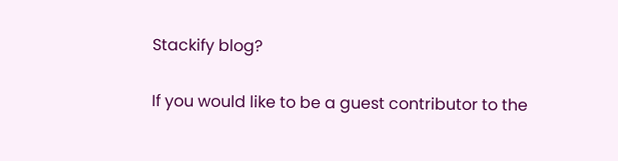Stackify blog?

If you would like to be a guest contributor to the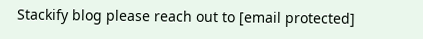Stackify blog please reach out to [email protected]